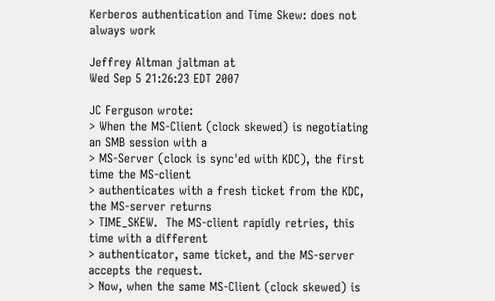Kerberos authentication and Time Skew: does not always work

Jeffrey Altman jaltman at
Wed Sep 5 21:26:23 EDT 2007

JC Ferguson wrote:
> When the MS-Client (clock skewed) is negotiating an SMB session with a
> MS-Server (clock is sync'ed with KDC), the first time the MS-client
> authenticates with a fresh ticket from the KDC, the MS-server returns
> TIME_SKEW.  The MS-client rapidly retries, this time with a different
> authenticator, same ticket, and the MS-server accepts the request.
> Now, when the same MS-Client (clock skewed) is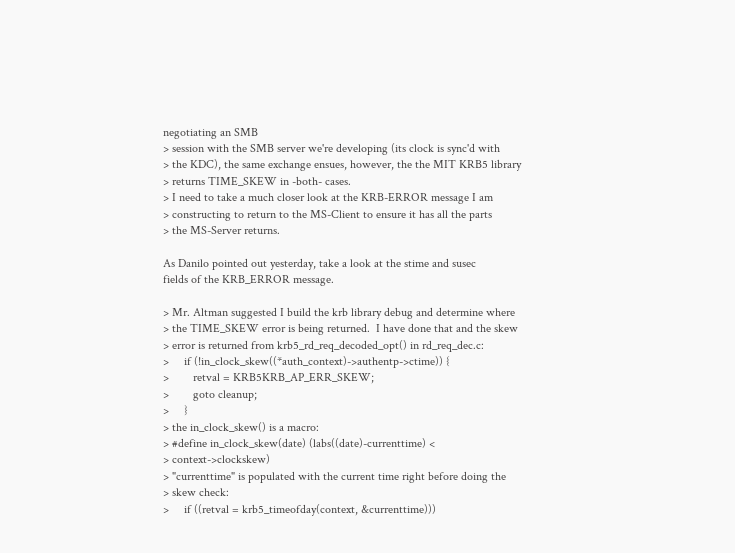negotiating an SMB
> session with the SMB server we're developing (its clock is sync'd with
> the KDC), the same exchange ensues, however, the the MIT KRB5 library
> returns TIME_SKEW in -both- cases.
> I need to take a much closer look at the KRB-ERROR message I am
> constructing to return to the MS-Client to ensure it has all the parts
> the MS-Server returns.

As Danilo pointed out yesterday, take a look at the stime and susec
fields of the KRB_ERROR message.

> Mr. Altman suggested I build the krb library debug and determine where
> the TIME_SKEW error is being returned.  I have done that and the skew
> error is returned from krb5_rd_req_decoded_opt() in rd_req_dec.c:
>     if (!in_clock_skew((*auth_context)->authentp->ctime)) {
>        retval = KRB5KRB_AP_ERR_SKEW;
>        goto cleanup;
>     }
> the in_clock_skew() is a macro:
> #define in_clock_skew(date) (labs((date)-currenttime) <
> context->clockskew)
> "currenttime" is populated with the current time right before doing the
> skew check:
>     if ((retval = krb5_timeofday(context, &currenttime)))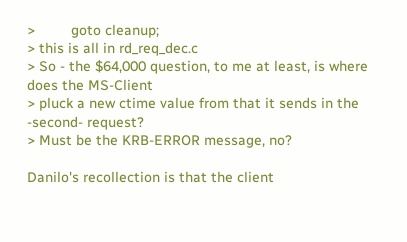>         goto cleanup;
> this is all in rd_req_dec.c
> So - the $64,000 question, to me at least, is where does the MS-Client
> pluck a new ctime value from that it sends in the -second- request?
> Must be the KRB-ERROR message, no?

Danilo's recollection is that the client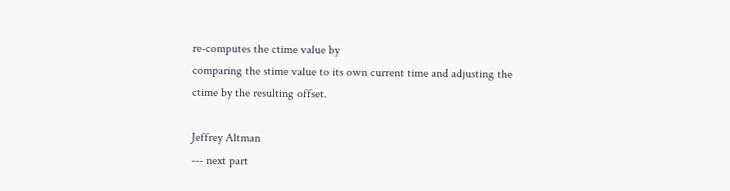re-computes the ctime value by
comparing the stime value to its own current time and adjusting the
ctime by the resulting offset.

Jeffrey Altman
--- next part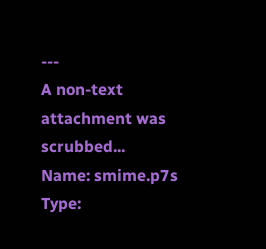---
A non-text attachment was scrubbed...
Name: smime.p7s
Type: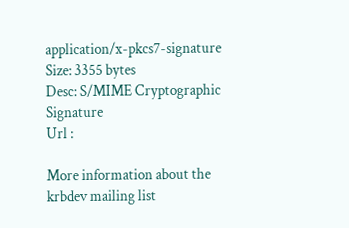application/x-pkcs7-signature
Size: 3355 bytes
Desc: S/MIME Cryptographic Signature
Url :

More information about the krbdev mailing list